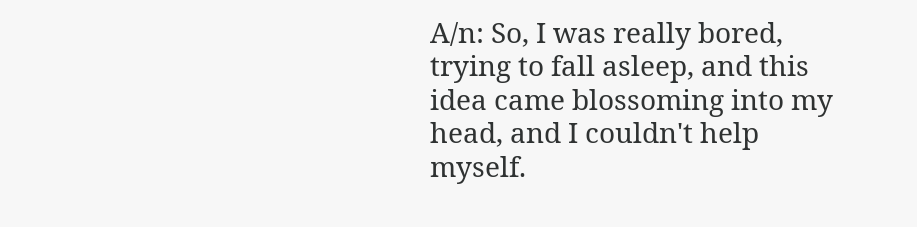A/n: So, I was really bored, trying to fall asleep, and this idea came blossoming into my head, and I couldn't help myself.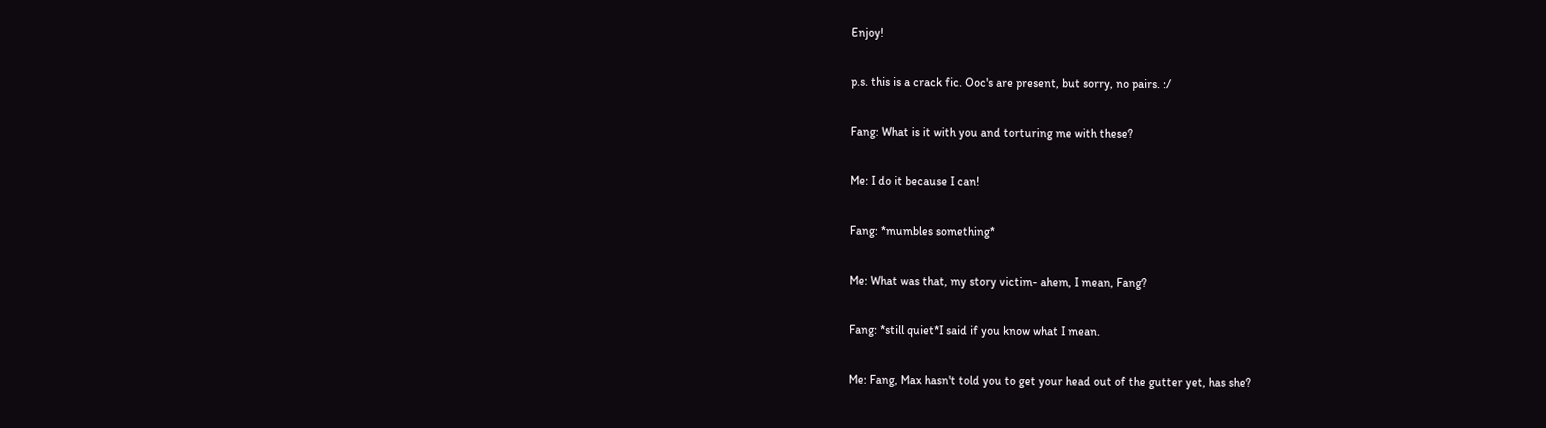Enjoy!

p.s. this is a crack fic. Ooc's are present, but sorry, no pairs. :/

Fang: What is it with you and torturing me with these?

Me: I do it because I can!

Fang: *mumbles something*

Me: What was that, my story victim- ahem, I mean, Fang?

Fang: *still quiet*I said if you know what I mean.

Me: Fang, Max hasn't told you to get your head out of the gutter yet, has she?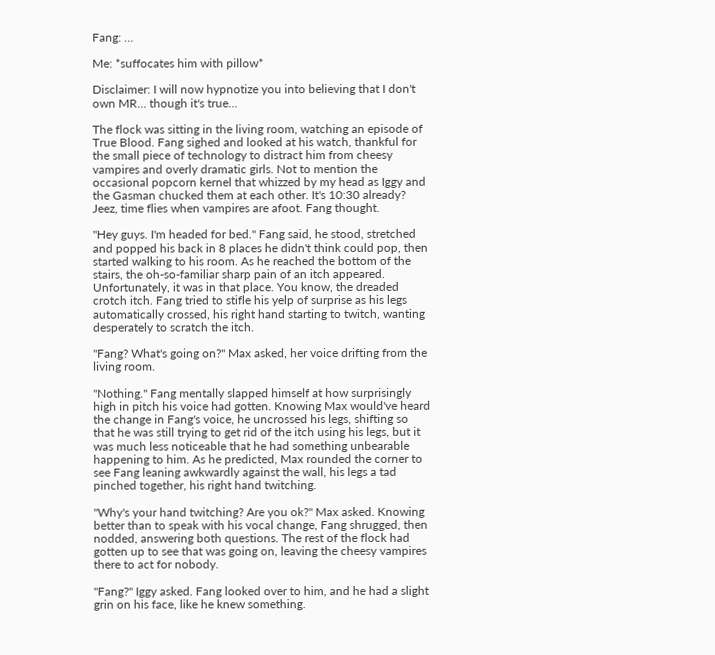Fang: …

Me: *suffocates him with pillow*

Disclaimer: I will now hypnotize you into believing that I don't own MR… though it's true…

The flock was sitting in the living room, watching an episode of True Blood. Fang sighed and looked at his watch, thankful for the small piece of technology to distract him from cheesy vampires and overly dramatic girls. Not to mention the occasional popcorn kernel that whizzed by my head as Iggy and the Gasman chucked them at each other. It's 10:30 already? Jeez, time flies when vampires are afoot. Fang thought.

"Hey guys. I'm headed for bed." Fang said, he stood, stretched and popped his back in 8 places he didn't think could pop, then started walking to his room. As he reached the bottom of the stairs, the oh-so-familiar sharp pain of an itch appeared. Unfortunately, it was in that place. You know, the dreaded crotch itch. Fang tried to stifle his yelp of surprise as his legs automatically crossed, his right hand starting to twitch, wanting desperately to scratch the itch.

"Fang? What's going on?" Max asked, her voice drifting from the living room.

"Nothing." Fang mentally slapped himself at how surprisingly high in pitch his voice had gotten. Knowing Max would've heard the change in Fang's voice, he uncrossed his legs, shifting so that he was still trying to get rid of the itch using his legs, but it was much less noticeable that he had something unbearable happening to him. As he predicted, Max rounded the corner to see Fang leaning awkwardly against the wall, his legs a tad pinched together, his right hand twitching.

"Why's your hand twitching? Are you ok?" Max asked. Knowing better than to speak with his vocal change, Fang shrugged, then nodded, answering both questions. The rest of the flock had gotten up to see that was going on, leaving the cheesy vampires there to act for nobody.

"Fang?" Iggy asked. Fang looked over to him, and he had a slight grin on his face, like he knew something.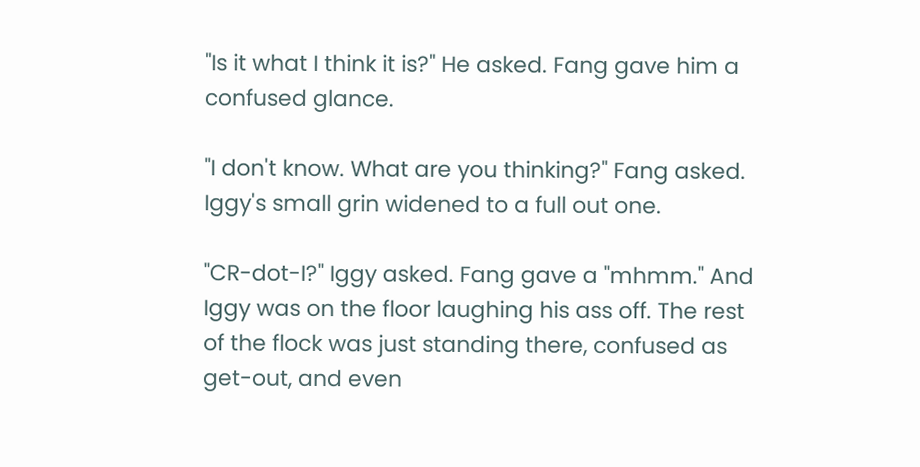"Is it what I think it is?" He asked. Fang gave him a confused glance.

"I don't know. What are you thinking?" Fang asked. Iggy's small grin widened to a full out one.

"CR-dot-I?" Iggy asked. Fang gave a "mhmm." And Iggy was on the floor laughing his ass off. The rest of the flock was just standing there, confused as get-out, and even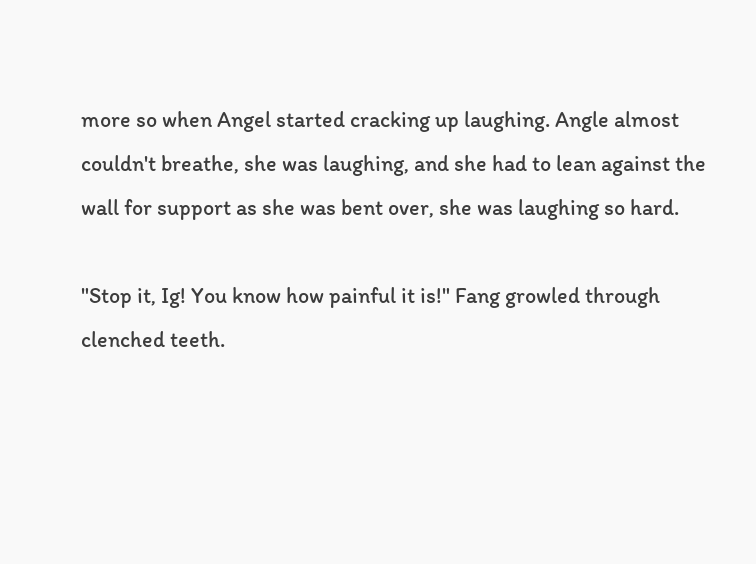more so when Angel started cracking up laughing. Angle almost couldn't breathe, she was laughing, and she had to lean against the wall for support as she was bent over, she was laughing so hard.

"Stop it, Ig! You know how painful it is!" Fang growled through clenched teeth.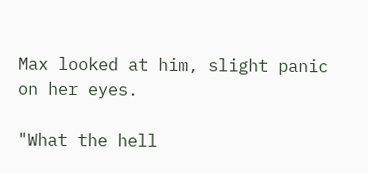Max looked at him, slight panic on her eyes.

"What the hell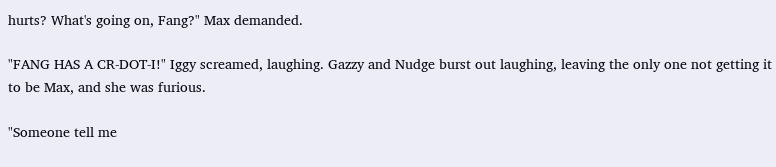hurts? What's going on, Fang?" Max demanded.

"FANG HAS A CR-DOT-I!" Iggy screamed, laughing. Gazzy and Nudge burst out laughing, leaving the only one not getting it to be Max, and she was furious.

"Someone tell me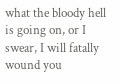what the bloody hell is going on, or I swear, I will fatally wound you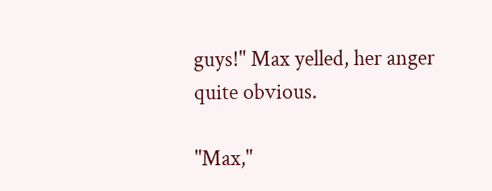guys!" Max yelled, her anger quite obvious.

"Max,"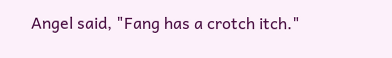Angel said, "Fang has a crotch itch."